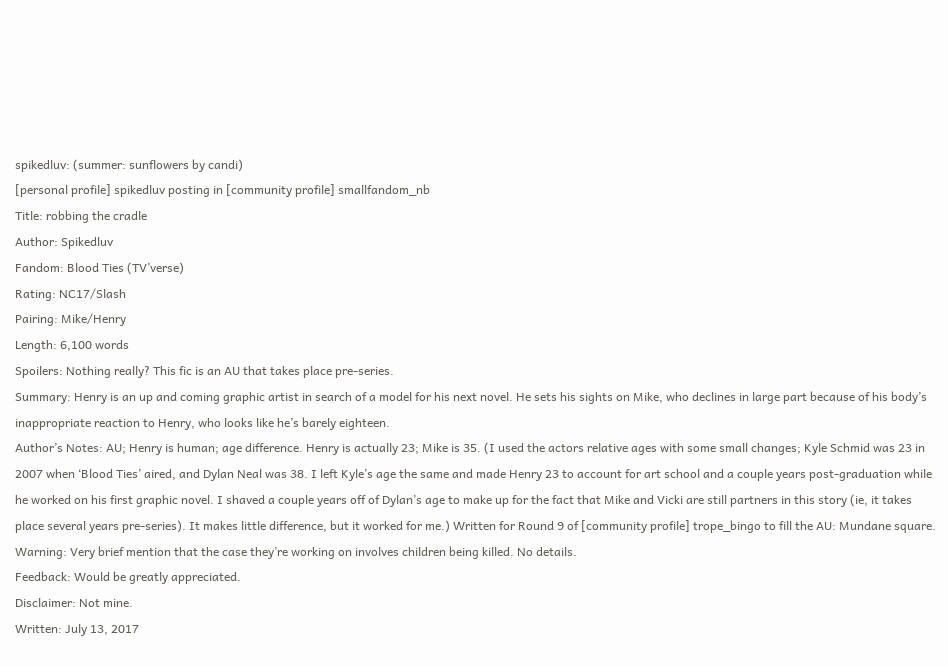spikedluv: (summer: sunflowers by candi)
[personal profile] spikedluv posting in [community profile] smallfandom_nb
Title: robbing the cradle
Author: Spikedluv
Fandom: Blood Ties (TV’verse)
Rating: NC17/Slash
Pairing: Mike/Henry
Length: 6,100 words
Spoilers: Nothing really? This fic is an AU that takes place pre-series.
Summary: Henry is an up and coming graphic artist in search of a model for his next novel. He sets his sights on Mike, who declines in large part because of his body’s inappropriate reaction to Henry, who looks like he’s barely eighteen.
Author’s Notes: AU; Henry is human; age difference. Henry is actually 23; Mike is 35. (I used the actors relative ages with some small changes; Kyle Schmid was 23 in 2007 when ‘Blood Ties’ aired, and Dylan Neal was 38. I left Kyle’s age the same and made Henry 23 to account for art school and a couple years post-graduation while he worked on his first graphic novel. I shaved a couple years off of Dylan’s age to make up for the fact that Mike and Vicki are still partners in this story (ie, it takes place several years pre-series). It makes little difference, but it worked for me.) Written for Round 9 of [community profile] trope_bingo to fill the AU: Mundane square.
Warning: Very brief mention that the case they’re working on involves children being killed. No details.
Feedback: Would be greatly appreciated.
Disclaimer: Not mine.
Written: July 13, 2017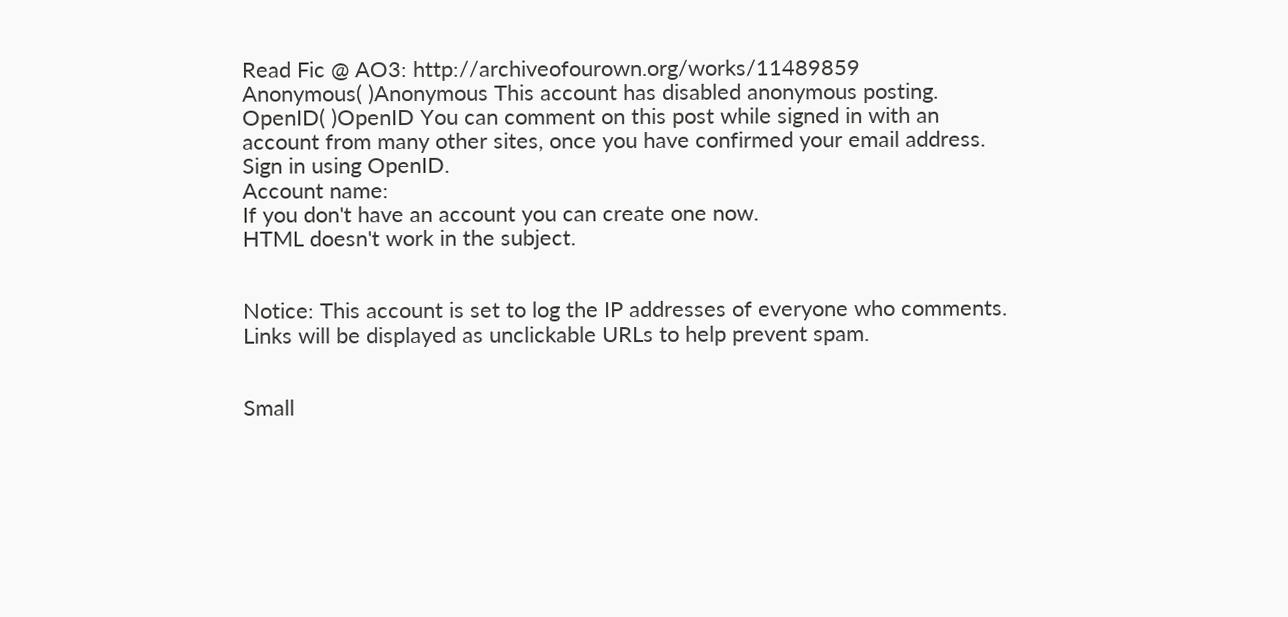Read Fic @ AO3: http://archiveofourown.org/works/11489859
Anonymous( )Anonymous This account has disabled anonymous posting.
OpenID( )OpenID You can comment on this post while signed in with an account from many other sites, once you have confirmed your email address. Sign in using OpenID.
Account name:
If you don't have an account you can create one now.
HTML doesn't work in the subject.


Notice: This account is set to log the IP addresses of everyone who comments.
Links will be displayed as unclickable URLs to help prevent spam.


Small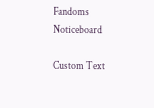Fandoms Noticeboard

Custom Text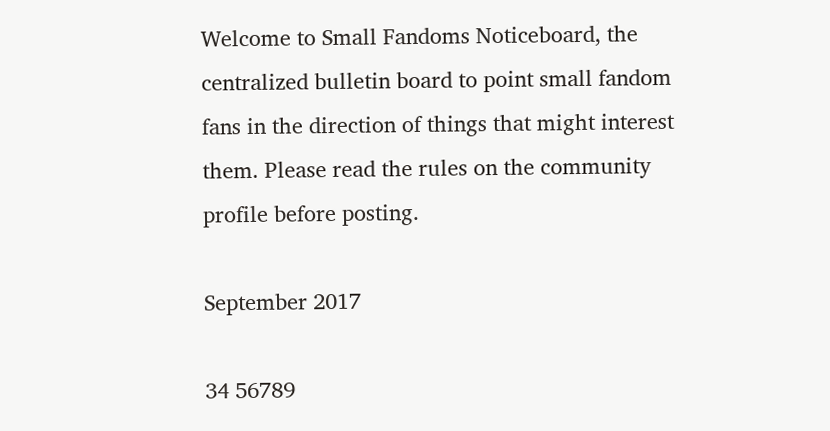Welcome to Small Fandoms Noticeboard, the centralized bulletin board to point small fandom fans in the direction of things that might interest them. Please read the rules on the community profile before posting.

September 2017

34 56789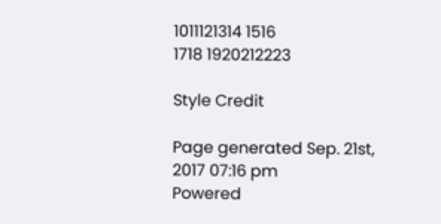1011121314 1516
1718 1920212223

Style Credit

Page generated Sep. 21st, 2017 07:16 pm
Powered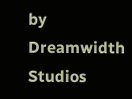by Dreamwidth Studios